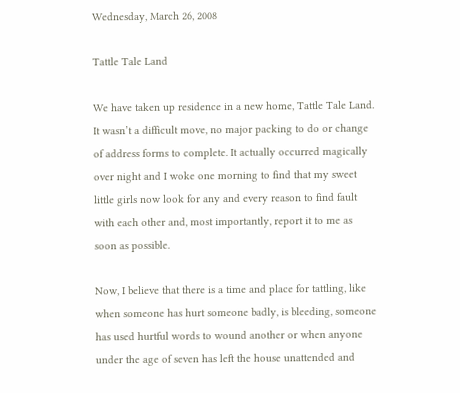Wednesday, March 26, 2008

Tattle Tale Land

We have taken up residence in a new home, Tattle Tale Land. It wasn’t a difficult move, no major packing to do or change of address forms to complete. It actually occurred magically over night and I woke one morning to find that my sweet little girls now look for any and every reason to find fault with each other and, most importantly, report it to me as soon as possible.

Now, I believe that there is a time and place for tattling, like when someone has hurt someone badly, is bleeding, someone has used hurtful words to wound another or when anyone under the age of seven has left the house unattended and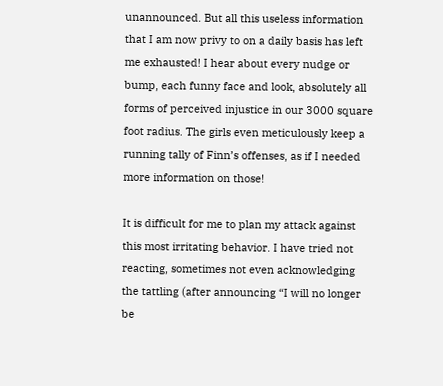unannounced. But all this useless information that I am now privy to on a daily basis has left me exhausted! I hear about every nudge or bump, each funny face and look, absolutely all forms of perceived injustice in our 3000 square foot radius. The girls even meticulously keep a running tally of Finn’s offenses, as if I needed more information on those!

It is difficult for me to plan my attack against this most irritating behavior. I have tried not reacting, sometimes not even acknowledging the tattling (after announcing “I will no longer be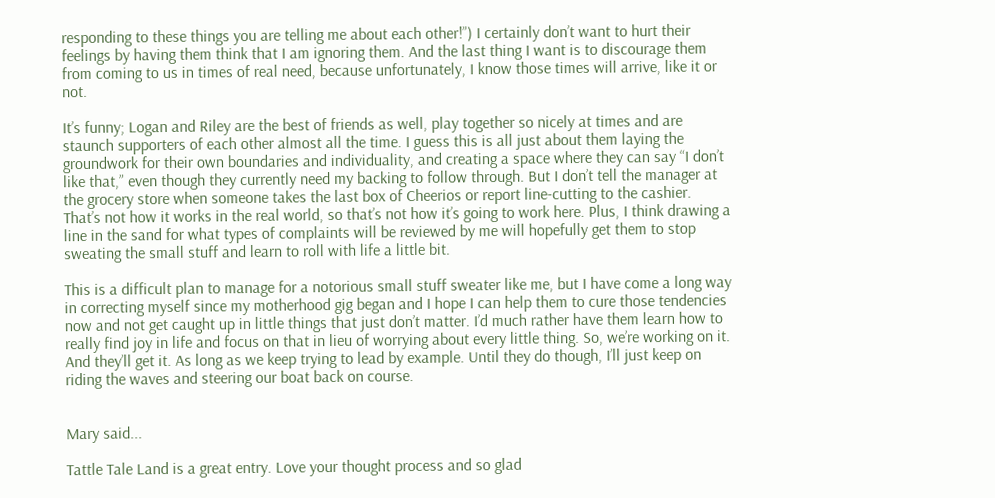responding to these things you are telling me about each other!”) I certainly don’t want to hurt their feelings by having them think that I am ignoring them. And the last thing I want is to discourage them from coming to us in times of real need, because unfortunately, I know those times will arrive, like it or not.

It’s funny; Logan and Riley are the best of friends as well, play together so nicely at times and are staunch supporters of each other almost all the time. I guess this is all just about them laying the groundwork for their own boundaries and individuality, and creating a space where they can say “I don’t like that,” even though they currently need my backing to follow through. But I don’t tell the manager at the grocery store when someone takes the last box of Cheerios or report line-cutting to the cashier. That’s not how it works in the real world, so that’s not how it’s going to work here. Plus, I think drawing a line in the sand for what types of complaints will be reviewed by me will hopefully get them to stop sweating the small stuff and learn to roll with life a little bit.

This is a difficult plan to manage for a notorious small stuff sweater like me, but I have come a long way in correcting myself since my motherhood gig began and I hope I can help them to cure those tendencies now and not get caught up in little things that just don’t matter. I’d much rather have them learn how to really find joy in life and focus on that in lieu of worrying about every little thing. So, we’re working on it. And they’ll get it. As long as we keep trying to lead by example. Until they do though, I’ll just keep on riding the waves and steering our boat back on course.


Mary said...

Tattle Tale Land is a great entry. Love your thought process and so glad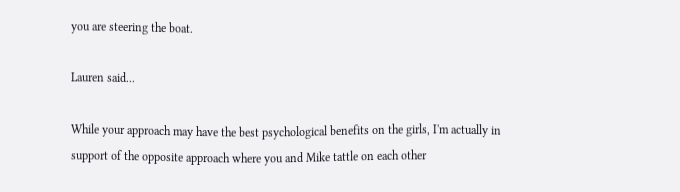you are steering the boat.

Lauren said...

While your approach may have the best psychological benefits on the girls, I'm actually in support of the opposite approach where you and Mike tattle on each other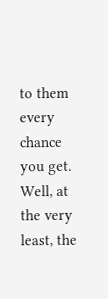to them every chance you get. Well, at the very least, the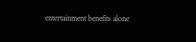entertainment benefits alone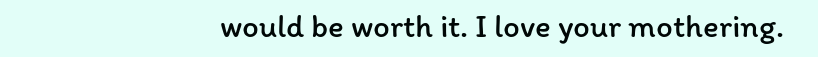would be worth it. I love your mothering.